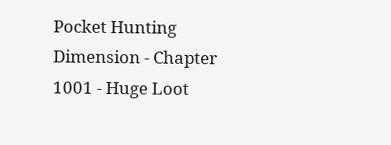Pocket Hunting Dimension - Chapter 1001 - Huge Loot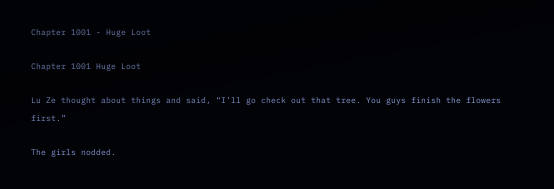Chapter 1001 - Huge Loot

Chapter 1001 Huge Loot

Lu Ze thought about things and said, “I’ll go check out that tree. You guys finish the flowers first.”

The girls nodded.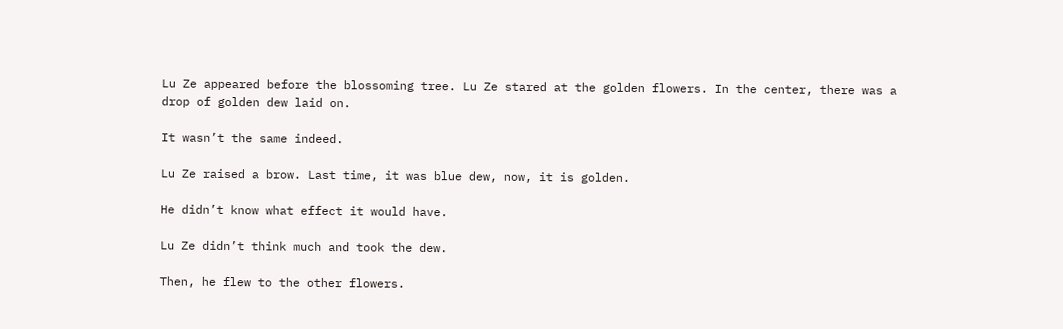Lu Ze appeared before the blossoming tree. Lu Ze stared at the golden flowers. In the center, there was a drop of golden dew laid on.

It wasn’t the same indeed.

Lu Ze raised a brow. Last time, it was blue dew, now, it is golden.

He didn’t know what effect it would have.

Lu Ze didn’t think much and took the dew.

Then, he flew to the other flowers.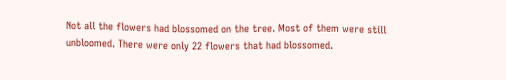Not all the flowers had blossomed on the tree. Most of them were still unbloomed. There were only 22 flowers that had blossomed.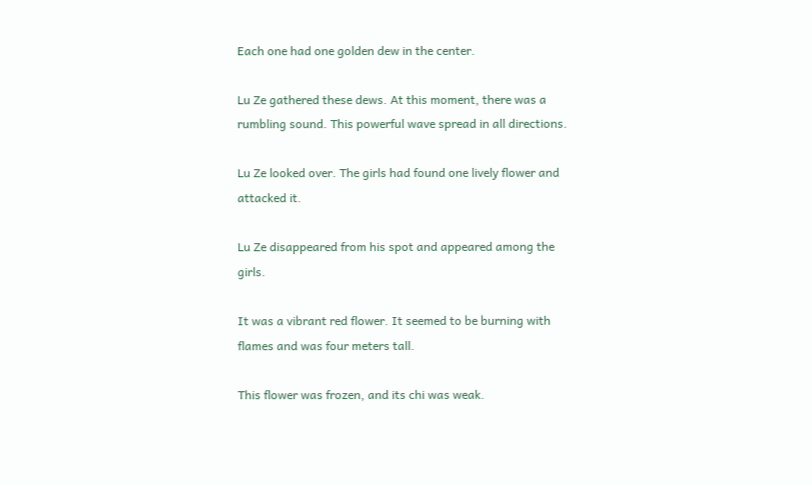Each one had one golden dew in the center.

Lu Ze gathered these dews. At this moment, there was a rumbling sound. This powerful wave spread in all directions.

Lu Ze looked over. The girls had found one lively flower and attacked it.

Lu Ze disappeared from his spot and appeared among the girls.

It was a vibrant red flower. It seemed to be burning with flames and was four meters tall.

This flower was frozen, and its chi was weak.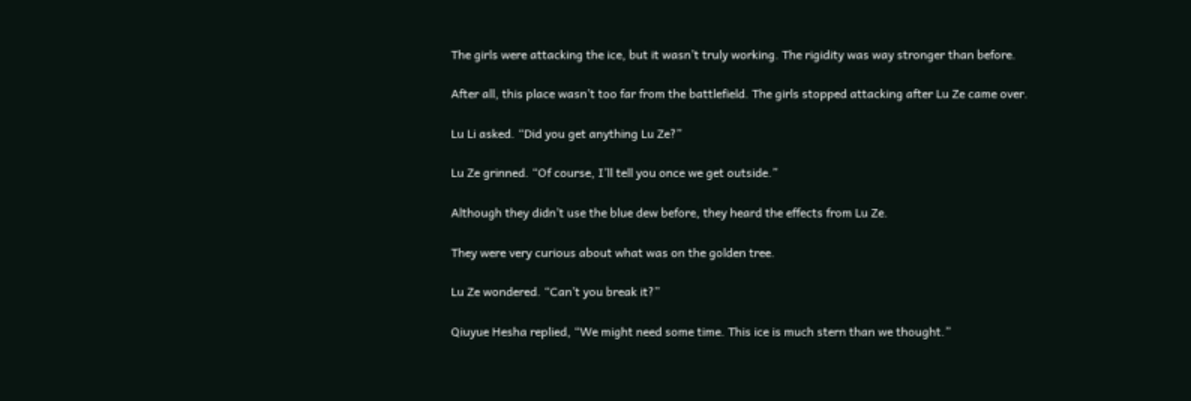The girls were attacking the ice, but it wasn’t truly working. The rigidity was way stronger than before.

After all, this place wasn’t too far from the battlefield. The girls stopped attacking after Lu Ze came over.

Lu Li asked. “Did you get anything Lu Ze?”

Lu Ze grinned. “Of course, I’ll tell you once we get outside.”

Although they didn’t use the blue dew before, they heard the effects from Lu Ze.

They were very curious about what was on the golden tree.

Lu Ze wondered. “Can’t you break it?”

Qiuyue Hesha replied, “We might need some time. This ice is much stern than we thought.”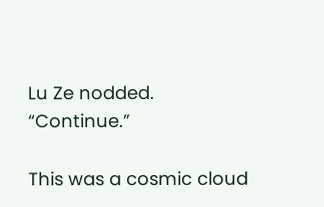Lu Ze nodded. “Continue.”

This was a cosmic cloud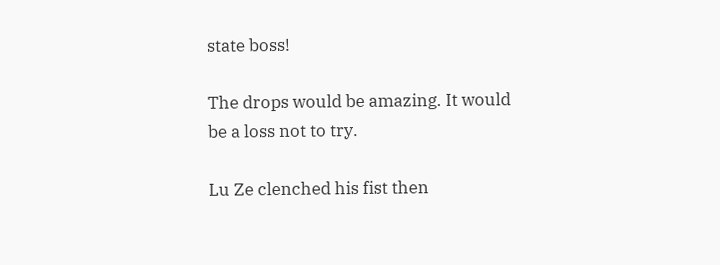state boss!

The drops would be amazing. It would be a loss not to try.

Lu Ze clenched his fist then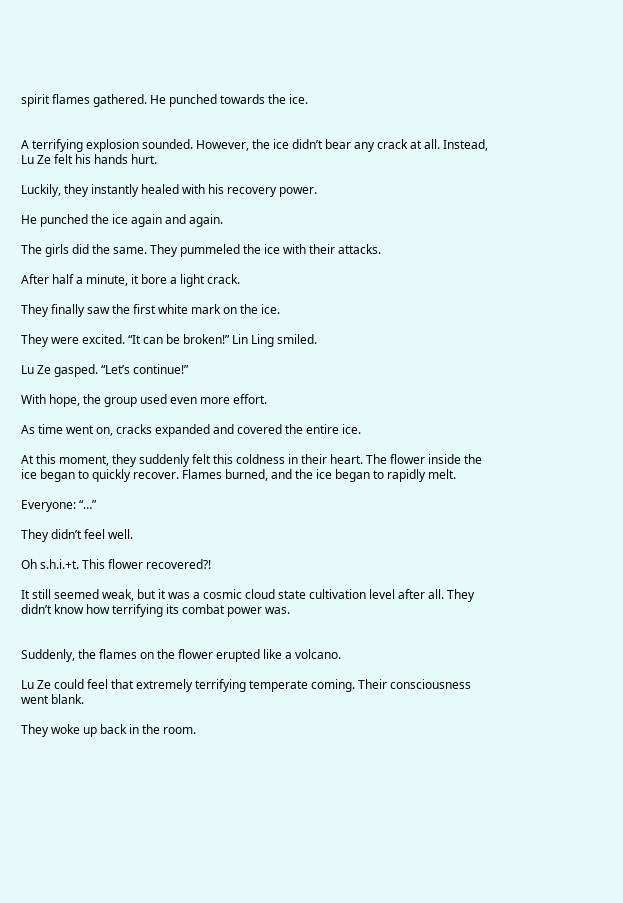spirit flames gathered. He punched towards the ice.


A terrifying explosion sounded. However, the ice didn’t bear any crack at all. Instead, Lu Ze felt his hands hurt.

Luckily, they instantly healed with his recovery power.

He punched the ice again and again.

The girls did the same. They pummeled the ice with their attacks.

After half a minute, it bore a light crack.

They finally saw the first white mark on the ice.

They were excited. “It can be broken!” Lin Ling smiled.

Lu Ze gasped. “Let’s continue!”

With hope, the group used even more effort.

As time went on, cracks expanded and covered the entire ice.

At this moment, they suddenly felt this coldness in their heart. The flower inside the ice began to quickly recover. Flames burned, and the ice began to rapidly melt.

Everyone: “…”

They didn’t feel well.

Oh s.h.i.+t. This flower recovered?!

It still seemed weak, but it was a cosmic cloud state cultivation level after all. They didn’t know how terrifying its combat power was.


Suddenly, the flames on the flower erupted like a volcano.

Lu Ze could feel that extremely terrifying temperate coming. Their consciousness went blank.

They woke up back in the room.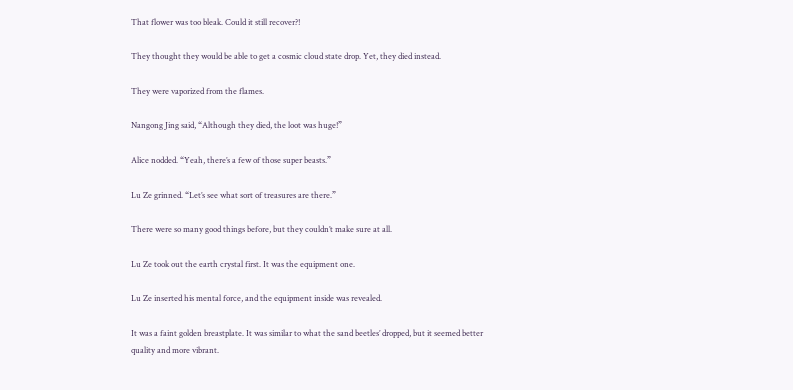That flower was too bleak. Could it still recover?!

They thought they would be able to get a cosmic cloud state drop. Yet, they died instead.

They were vaporized from the flames.

Nangong Jing said, “Although they died, the loot was huge!”

Alice nodded. “Yeah, there’s a few of those super beasts.”

Lu Ze grinned. “Let’s see what sort of treasures are there.”

There were so many good things before, but they couldn’t make sure at all.

Lu Ze took out the earth crystal first. It was the equipment one.

Lu Ze inserted his mental force, and the equipment inside was revealed.

It was a faint golden breastplate. It was similar to what the sand beetles’ dropped, but it seemed better quality and more vibrant.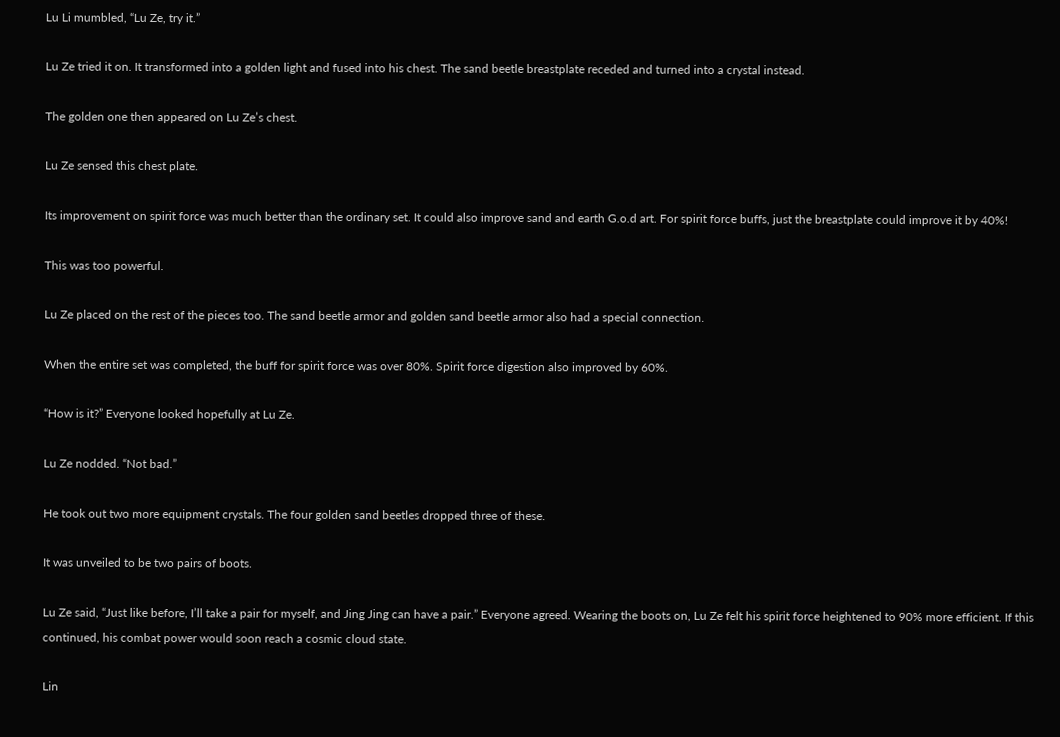Lu Li mumbled, “Lu Ze, try it.”

Lu Ze tried it on. It transformed into a golden light and fused into his chest. The sand beetle breastplate receded and turned into a crystal instead.

The golden one then appeared on Lu Ze’s chest.

Lu Ze sensed this chest plate.

Its improvement on spirit force was much better than the ordinary set. It could also improve sand and earth G.o.d art. For spirit force buffs, just the breastplate could improve it by 40%!

This was too powerful.

Lu Ze placed on the rest of the pieces too. The sand beetle armor and golden sand beetle armor also had a special connection.

When the entire set was completed, the buff for spirit force was over 80%. Spirit force digestion also improved by 60%.

“How is it?” Everyone looked hopefully at Lu Ze.

Lu Ze nodded. “Not bad.”

He took out two more equipment crystals. The four golden sand beetles dropped three of these.

It was unveiled to be two pairs of boots.

Lu Ze said, “Just like before, I’ll take a pair for myself, and Jing Jing can have a pair.” Everyone agreed. Wearing the boots on, Lu Ze felt his spirit force heightened to 90% more efficient. If this continued, his combat power would soon reach a cosmic cloud state.

Lin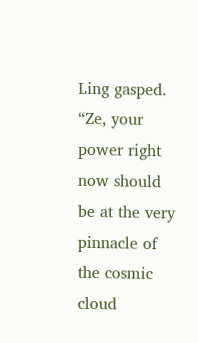Ling gasped. “Ze, your power right now should be at the very pinnacle of the cosmic cloud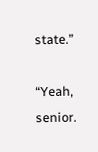state.”

“Yeah, senior.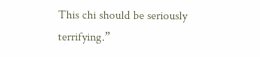This chi should be seriously terrifying.”